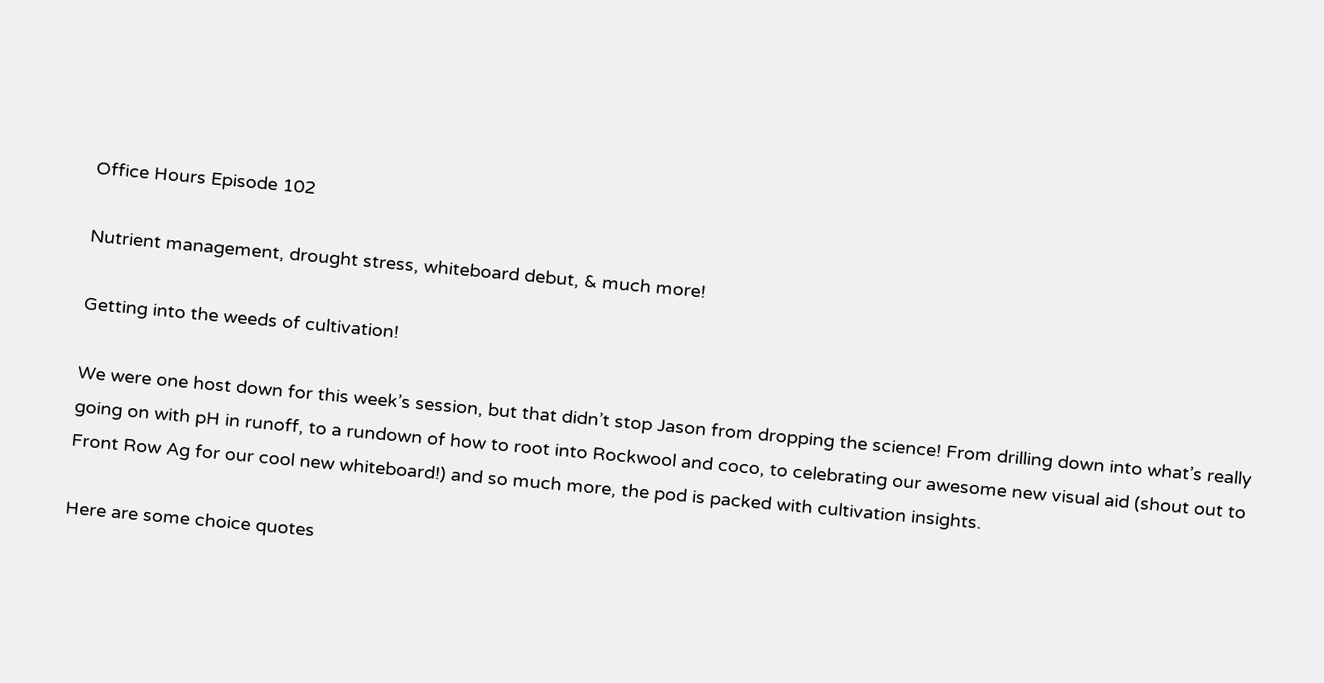Office Hours Episode 102

Nutrient management, drought stress, whiteboard debut, & much more!

Getting into the weeds of cultivation!

We were one host down for this week’s session, but that didn’t stop Jason from dropping the science! From drilling down into what’s really going on with pH in runoff, to a rundown of how to root into Rockwool and coco, to celebrating our awesome new visual aid (shout out to Front Row Ag for our cool new whiteboard!) and so much more, the pod is packed with cultivation insights.

Here are some choice quotes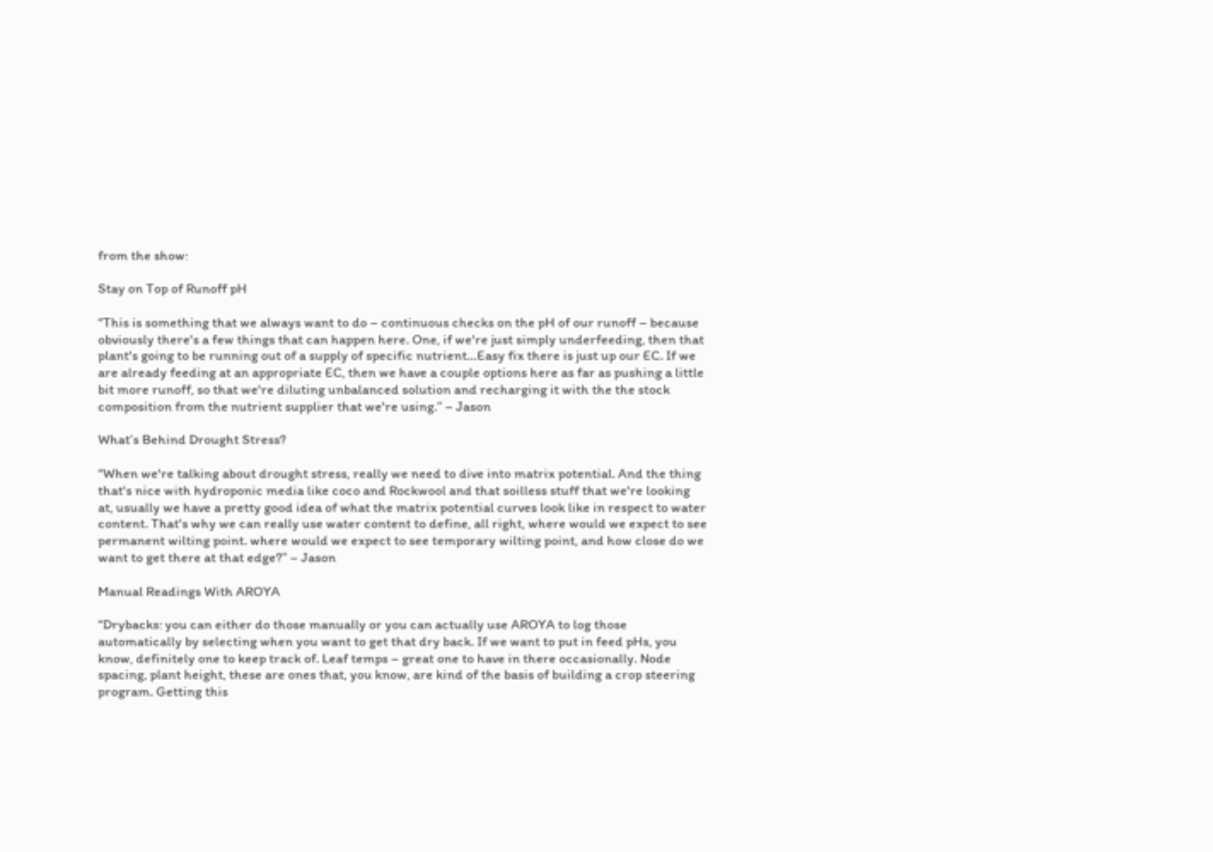from the show:

Stay on Top of Runoff pH

“This is something that we always want to do – continuous checks on the pH of our runoff – because obviously there's a few things that can happen here. One, if we're just simply underfeeding, then that plant's going to be running out of a supply of specific nutrient…Easy fix there is just up our EC. If we are already feeding at an appropriate EC, then we have a couple options here as far as pushing a little bit more runoff, so that we're diluting unbalanced solution and recharging it with the the stock composition from the nutrient supplier that we're using.” – Jason

What’s Behind Drought Stress?

“When we're talking about drought stress, really we need to dive into matrix potential. And the thing that's nice with hydroponic media like coco and Rockwool and that soilless stuff that we're looking at, usually we have a pretty good idea of what the matrix potential curves look like in respect to water content. That's why we can really use water content to define, all right, where would we expect to see permanent wilting point. where would we expect to see temporary wilting point, and how close do we want to get there at that edge?” – Jason

Manual Readings With AROYA

“Drybacks: you can either do those manually or you can actually use AROYA to log those automatically by selecting when you want to get that dry back. If we want to put in feed pHs, you know, definitely one to keep track of. Leaf temps – great one to have in there occasionally. Node spacing, plant height, these are ones that, you know, are kind of the basis of building a crop steering program. Getting this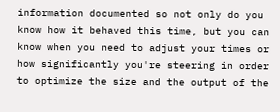information documented so not only do you know how it behaved this time, but you can know when you need to adjust your times or how significantly you're steering in order to optimize the size and the output of the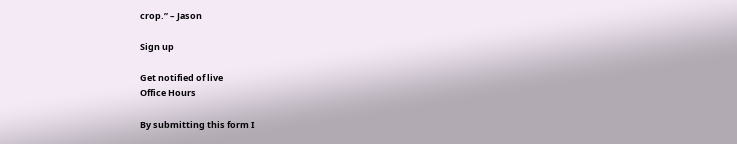crop.” – Jason

Sign up

Get notified of live
Office Hours

By submitting this form I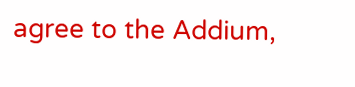agree to the Addium,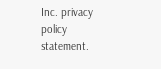Inc. privacy policy statement.